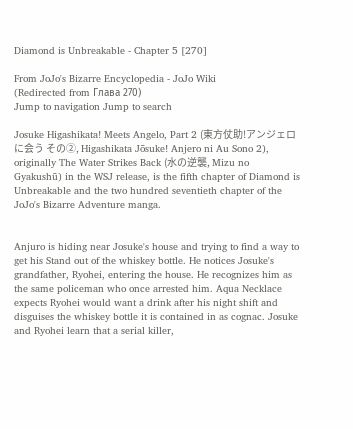Diamond is Unbreakable - Chapter 5 [270]

From JoJo's Bizarre Encyclopedia - JoJo Wiki
(Redirected from Глава 270)
Jump to navigation Jump to search

Josuke Higashikata! Meets Angelo, Part 2 (東方仗助!アンジェロに会う その②, Higashikata Jōsuke! Anjero ni Au Sono 2), originally The Water Strikes Back (水の逆襲, Mizu no Gyakushū) in the WSJ release, is the fifth chapter of Diamond is Unbreakable and the two hundred seventieth chapter of the JoJo's Bizarre Adventure manga.


Anjuro is hiding near Josuke's house and trying to find a way to get his Stand out of the whiskey bottle. He notices Josuke's grandfather, Ryohei, entering the house. He recognizes him as the same policeman who once arrested him. Aqua Necklace expects Ryohei would want a drink after his night shift and disguises the whiskey bottle it is contained in as cognac. Josuke and Ryohei learn that a serial killer,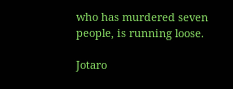who has murdered seven people, is running loose.

Jotaro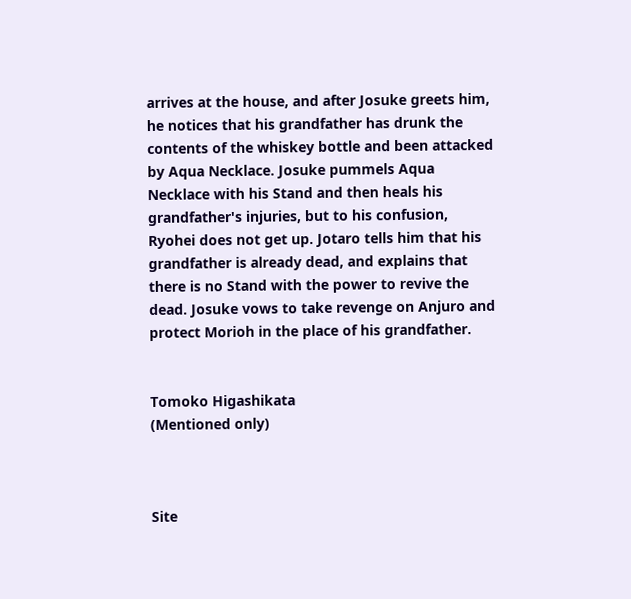arrives at the house, and after Josuke greets him, he notices that his grandfather has drunk the contents of the whiskey bottle and been attacked by Aqua Necklace. Josuke pummels Aqua Necklace with his Stand and then heals his grandfather's injuries, but to his confusion, Ryohei does not get up. Jotaro tells him that his grandfather is already dead, and explains that there is no Stand with the power to revive the dead. Josuke vows to take revenge on Anjuro and protect Morioh in the place of his grandfather.


Tomoko Higashikata
(Mentioned only)



Site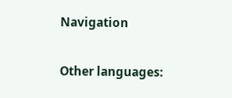Navigation

Other languages: